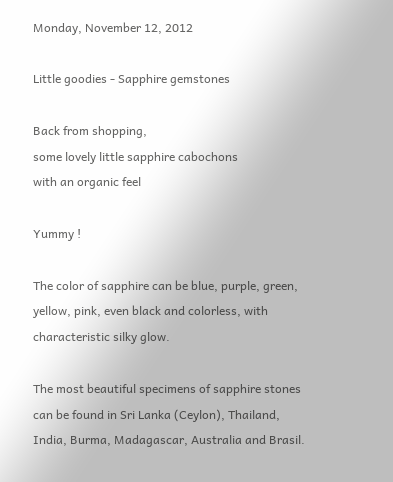Monday, November 12, 2012

Little goodies - Sapphire gemstones

Back from shopping,
some lovely little sapphire cabochons
with an organic feel

Yummy !

The color of sapphire can be blue, purple, green, yellow, pink, even black and colorless, with characteristic silky glow.

The most beautiful specimens of sapphire stones can be found in Sri Lanka (Ceylon), Thailand, India, Burma, Madagascar, Australia and Brasil.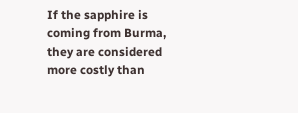If the sapphire is coming from Burma, they are considered more costly than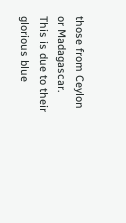those from Ceylon or Madagascar. This is due to their glorious blue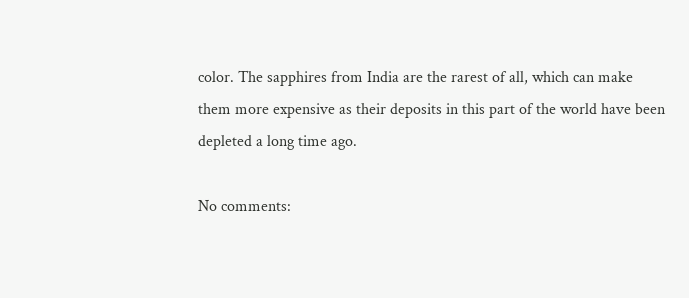color. The sapphires from India are the rarest of all, which can make them more expensive as their deposits in this part of the world have been depleted a long time ago.

No comments: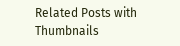Related Posts with Thumbnails